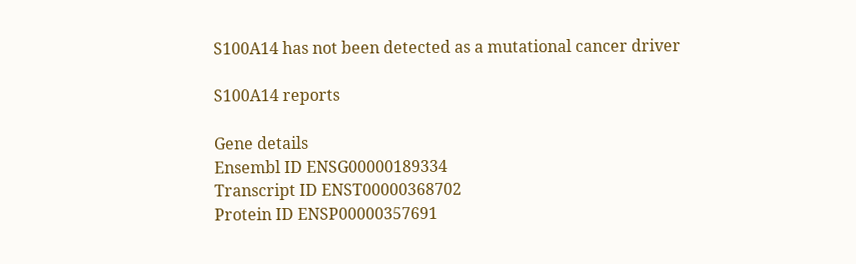S100A14 has not been detected as a mutational cancer driver

S100A14 reports

Gene details
Ensembl ID ENSG00000189334
Transcript ID ENST00000368702
Protein ID ENSP00000357691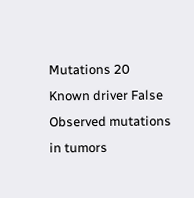Mutations 20
Known driver False
Observed mutations in tumors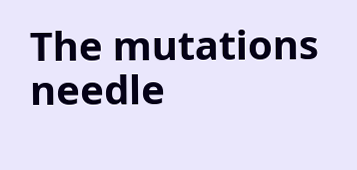The mutations needle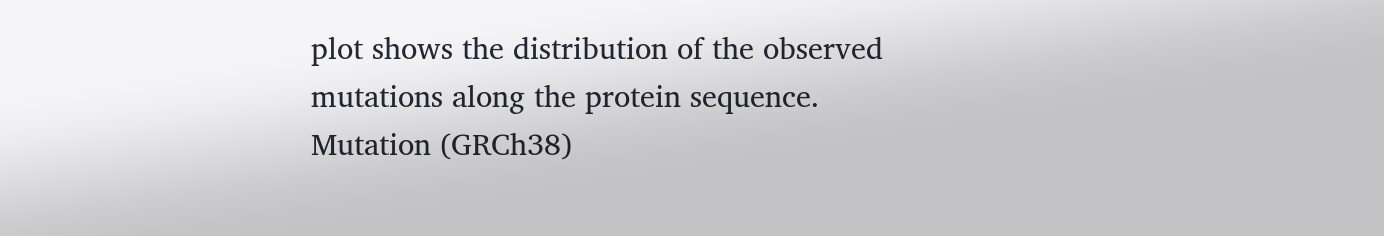plot shows the distribution of the observed mutations along the protein sequence.
Mutation (GRCh38)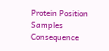Protein Position Samples Consequence